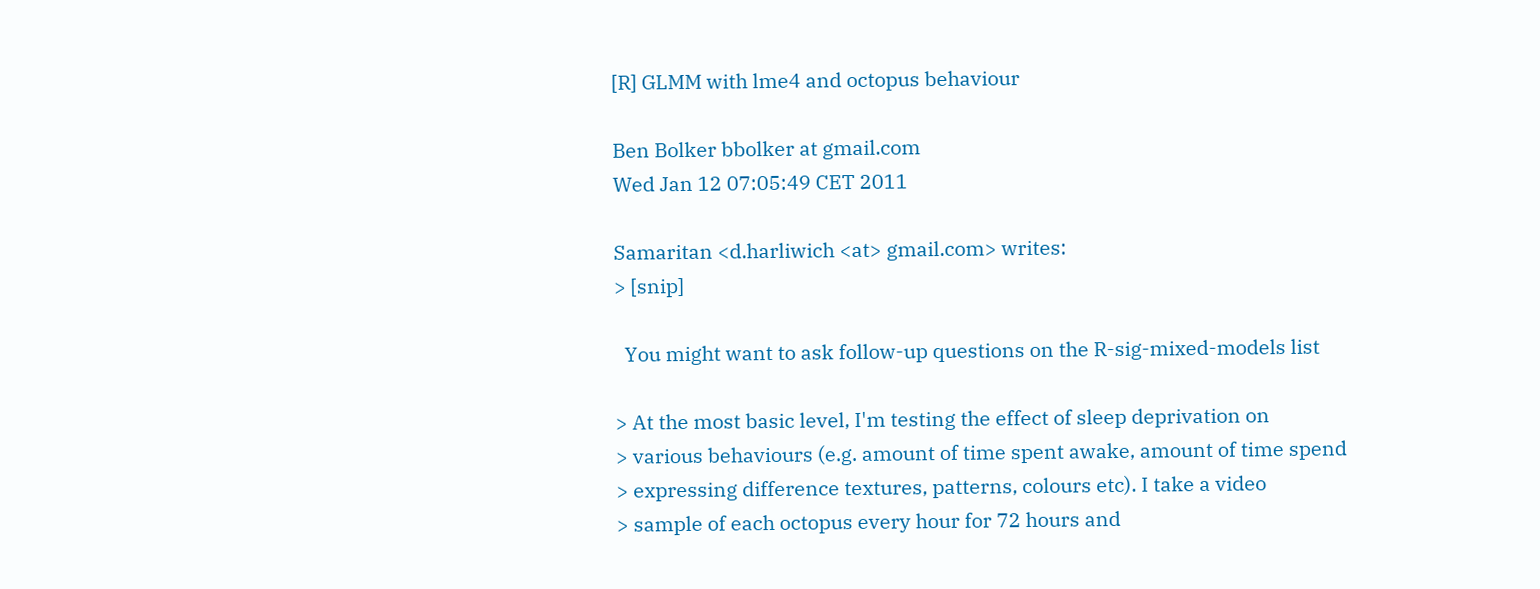[R] GLMM with lme4 and octopus behaviour

Ben Bolker bbolker at gmail.com
Wed Jan 12 07:05:49 CET 2011

Samaritan <d.harliwich <at> gmail.com> writes:
> [snip]

  You might want to ask follow-up questions on the R-sig-mixed-models list

> At the most basic level, I'm testing the effect of sleep deprivation on
> various behaviours (e.g. amount of time spent awake, amount of time spend
> expressing difference textures, patterns, colours etc). I take a video
> sample of each octopus every hour for 72 hours and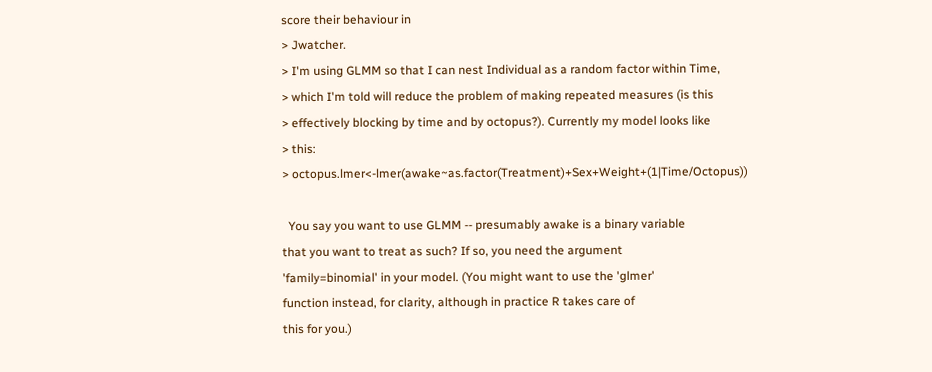score their behaviour in
> Jwatcher.
> I'm using GLMM so that I can nest Individual as a random factor within Time,
> which I'm told will reduce the problem of making repeated measures (is this
> effectively blocking by time and by octopus?). Currently my model looks like
> this:
> octopus.lmer<-lmer(awake~as.factor(Treatment)+Sex+Weight+(1|Time/Octopus))

  You say you want to use GLMM -- presumably awake is a binary variable
that you want to treat as such? If so, you need the argument
'family=binomial' in your model. (You might want to use the 'glmer'
function instead, for clarity, although in practice R takes care of
this for you.)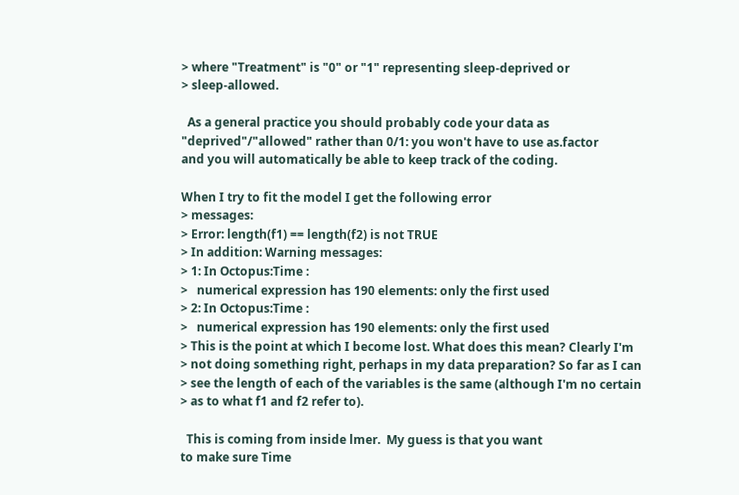> where "Treatment" is "0" or "1" representing sleep-deprived or
> sleep-allowed.

  As a general practice you should probably code your data as
"deprived"/"allowed" rather than 0/1: you won't have to use as.factor
and you will automatically be able to keep track of the coding.

When I try to fit the model I get the following error
> messages:
> Error: length(f1) == length(f2) is not TRUE
> In addition: Warning messages:
> 1: In Octopus:Time :
>   numerical expression has 190 elements: only the first used
> 2: In Octopus:Time :
>   numerical expression has 190 elements: only the first used
> This is the point at which I become lost. What does this mean? Clearly I'm
> not doing something right, perhaps in my data preparation? So far as I can
> see the length of each of the variables is the same (although I'm no certain
> as to what f1 and f2 refer to).

  This is coming from inside lmer.  My guess is that you want
to make sure Time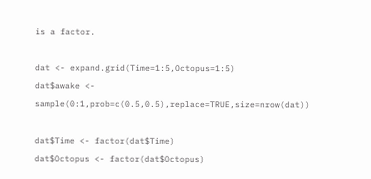is a factor.

dat <- expand.grid(Time=1:5,Octopus=1:5)
dat$awake <- sample(0:1,prob=c(0.5,0.5),replace=TRUE,size=nrow(dat))

dat$Time <- factor(dat$Time)
dat$Octopus <- factor(dat$Octopus)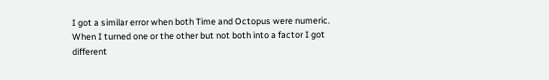I got a similar error when both Time and Octopus were numeric.
When I turned one or the other but not both into a factor I got
different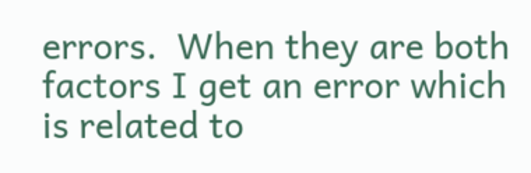errors.  When they are both factors I get an error which
is related to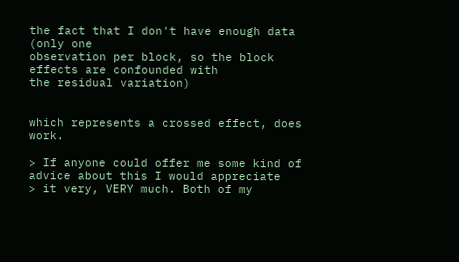the fact that I don't have enough data (only one
observation per block, so the block effects are confounded with
the residual variation)


which represents a crossed effect, does work.

> If anyone could offer me some kind of advice about this I would appreciate
> it very, VERY much. Both of my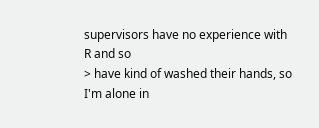supervisors have no experience with R and so
> have kind of washed their hands, so I'm alone in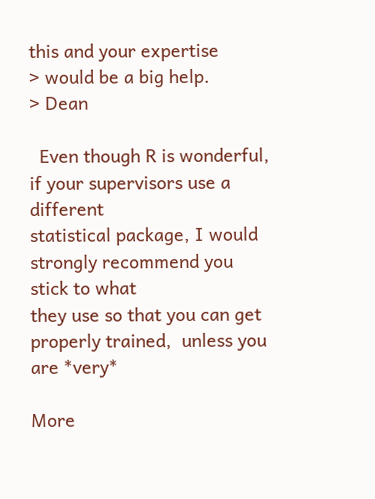this and your expertise
> would be a big help.
> Dean

  Even though R is wonderful, if your supervisors use a different
statistical package, I would strongly recommend you stick to what
they use so that you can get properly trained,  unless you are *very*

More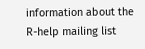information about the R-help mailing list